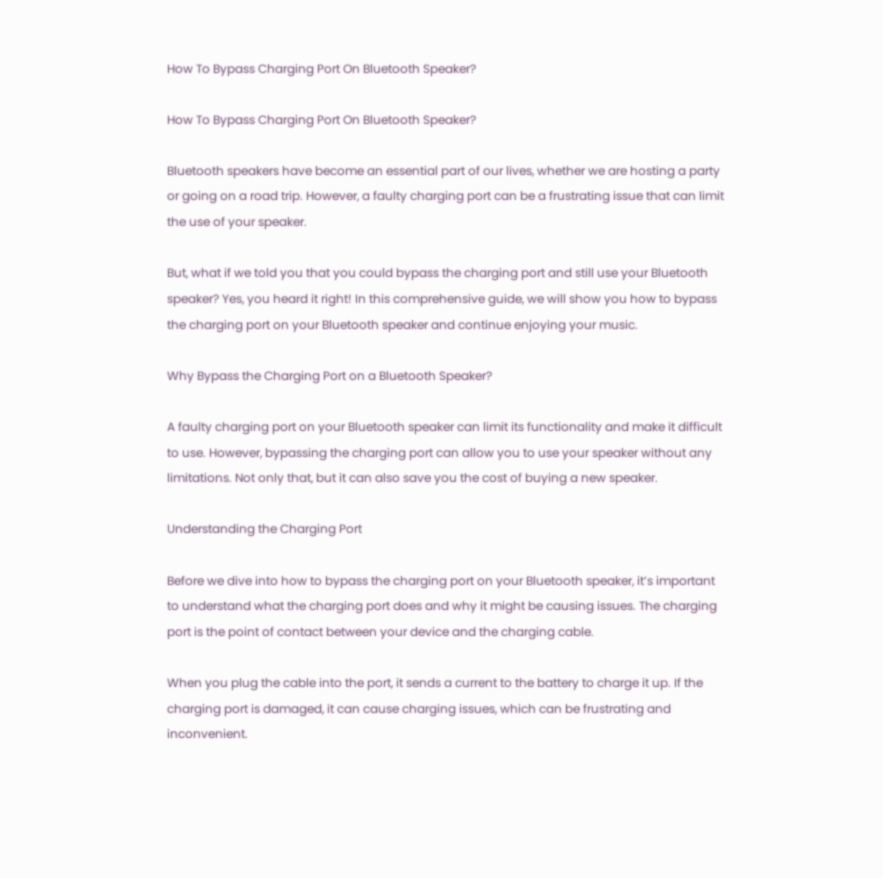How To Bypass Charging Port On Bluetooth Speaker?

How To Bypass Charging Port On Bluetooth Speaker?

Bluetooth speakers have become an essential part of our lives, whether we are hosting a party or going on a road trip. However, a faulty charging port can be a frustrating issue that can limit the use of your speaker.

But, what if we told you that you could bypass the charging port and still use your Bluetooth speaker? Yes, you heard it right! In this comprehensive guide, we will show you how to bypass the charging port on your Bluetooth speaker and continue enjoying your music.

Why Bypass the Charging Port on a Bluetooth Speaker?

A faulty charging port on your Bluetooth speaker can limit its functionality and make it difficult to use. However, bypassing the charging port can allow you to use your speaker without any limitations. Not only that, but it can also save you the cost of buying a new speaker.

Understanding the Charging Port

Before we dive into how to bypass the charging port on your Bluetooth speaker, it’s important to understand what the charging port does and why it might be causing issues. The charging port is the point of contact between your device and the charging cable.

When you plug the cable into the port, it sends a current to the battery to charge it up. If the charging port is damaged, it can cause charging issues, which can be frustrating and inconvenient.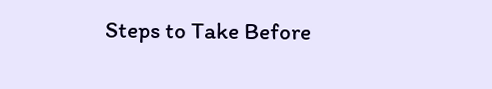Steps to Take Before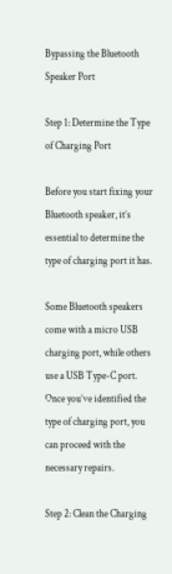Bypassing the Bluetooth Speaker Port

Step 1: Determine the Type of Charging Port

Before you start fixing your Bluetooth speaker, it’s essential to determine the type of charging port it has.

Some Bluetooth speakers come with a micro USB charging port, while others use a USB Type-C port. Once you’ve identified the type of charging port, you can proceed with the necessary repairs.

Step 2: Clean the Charging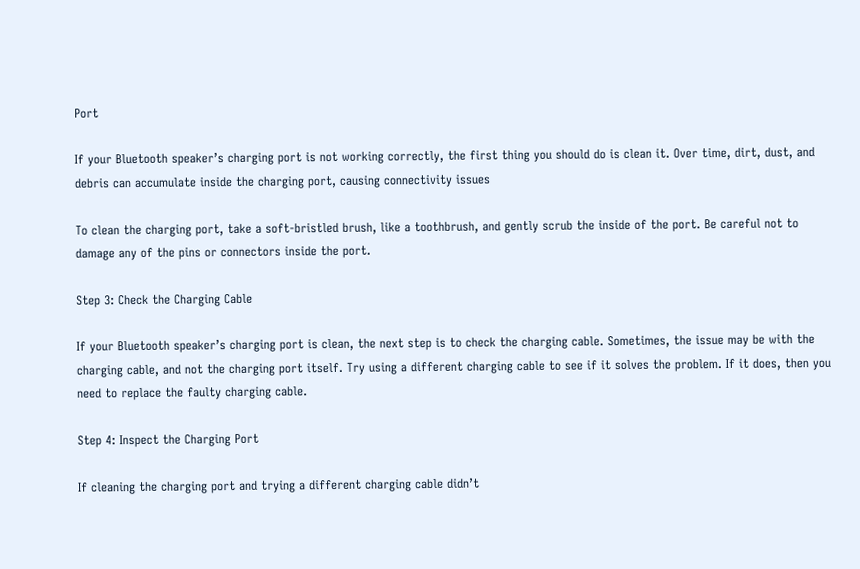Port

If your Bluetooth speaker’s charging port is not working correctly, the first thing you should do is clean it. Over time, dirt, dust, and debris can accumulate inside the charging port, causing connectivity issues

To clean the charging port, take a soft-bristled brush, like a toothbrush, and gently scrub the inside of the port. Be careful not to damage any of the pins or connectors inside the port.

Step 3: Check the Charging Cable

If your Bluetooth speaker’s charging port is clean, the next step is to check the charging cable. Sometimes, the issue may be with the charging cable, and not the charging port itself. Try using a different charging cable to see if it solves the problem. If it does, then you need to replace the faulty charging cable.

Step 4: Inspect the Charging Port

If cleaning the charging port and trying a different charging cable didn’t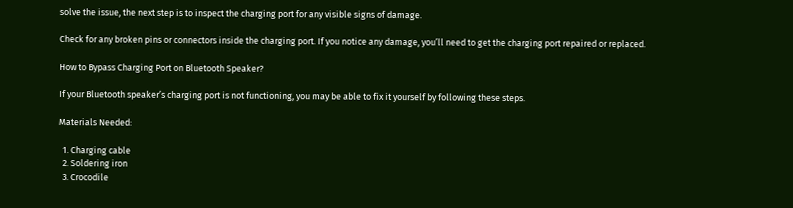solve the issue, the next step is to inspect the charging port for any visible signs of damage.

Check for any broken pins or connectors inside the charging port. If you notice any damage, you’ll need to get the charging port repaired or replaced.

How to Bypass Charging Port on Bluetooth Speaker?

If your Bluetooth speaker’s charging port is not functioning, you may be able to fix it yourself by following these steps.

Materials Needed:

  1. Charging cable
  2. Soldering iron
  3. Crocodile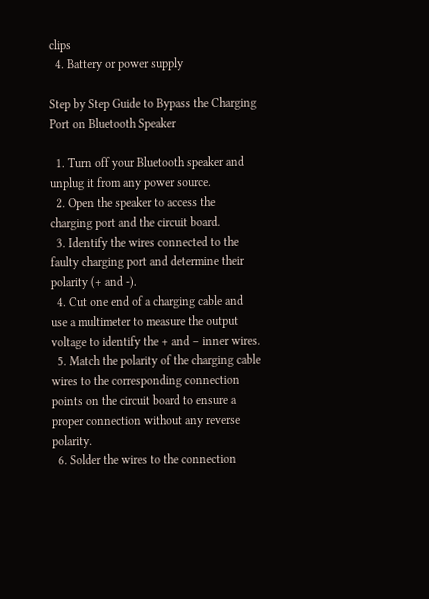clips
  4. Battery or power supply

Step by Step Guide to Bypass the Charging Port on Bluetooth Speaker

  1. Turn off your Bluetooth speaker and unplug it from any power source.
  2. Open the speaker to access the charging port and the circuit board.
  3. Identify the wires connected to the faulty charging port and determine their polarity (+ and -).
  4. Cut one end of a charging cable and use a multimeter to measure the output voltage to identify the + and – inner wires.
  5. Match the polarity of the charging cable wires to the corresponding connection points on the circuit board to ensure a proper connection without any reverse polarity.
  6. Solder the wires to the connection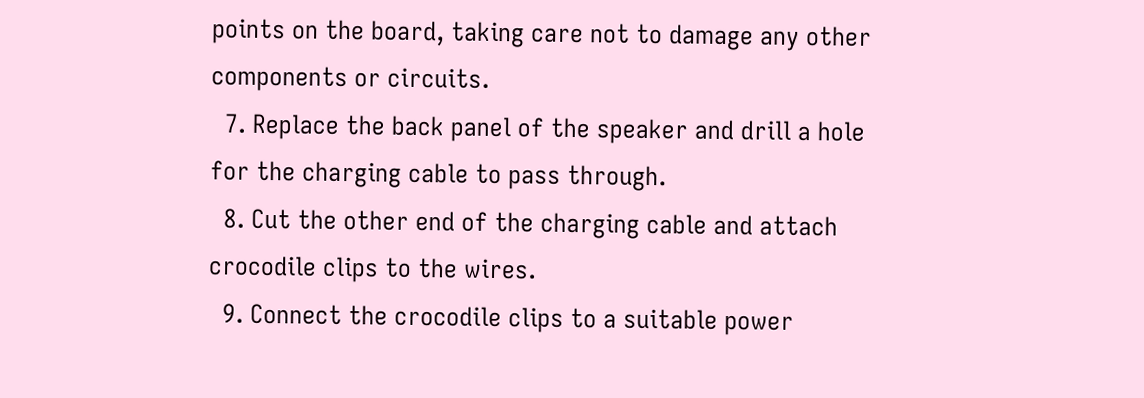points on the board, taking care not to damage any other components or circuits.
  7. Replace the back panel of the speaker and drill a hole for the charging cable to pass through.
  8. Cut the other end of the charging cable and attach crocodile clips to the wires.
  9. Connect the crocodile clips to a suitable power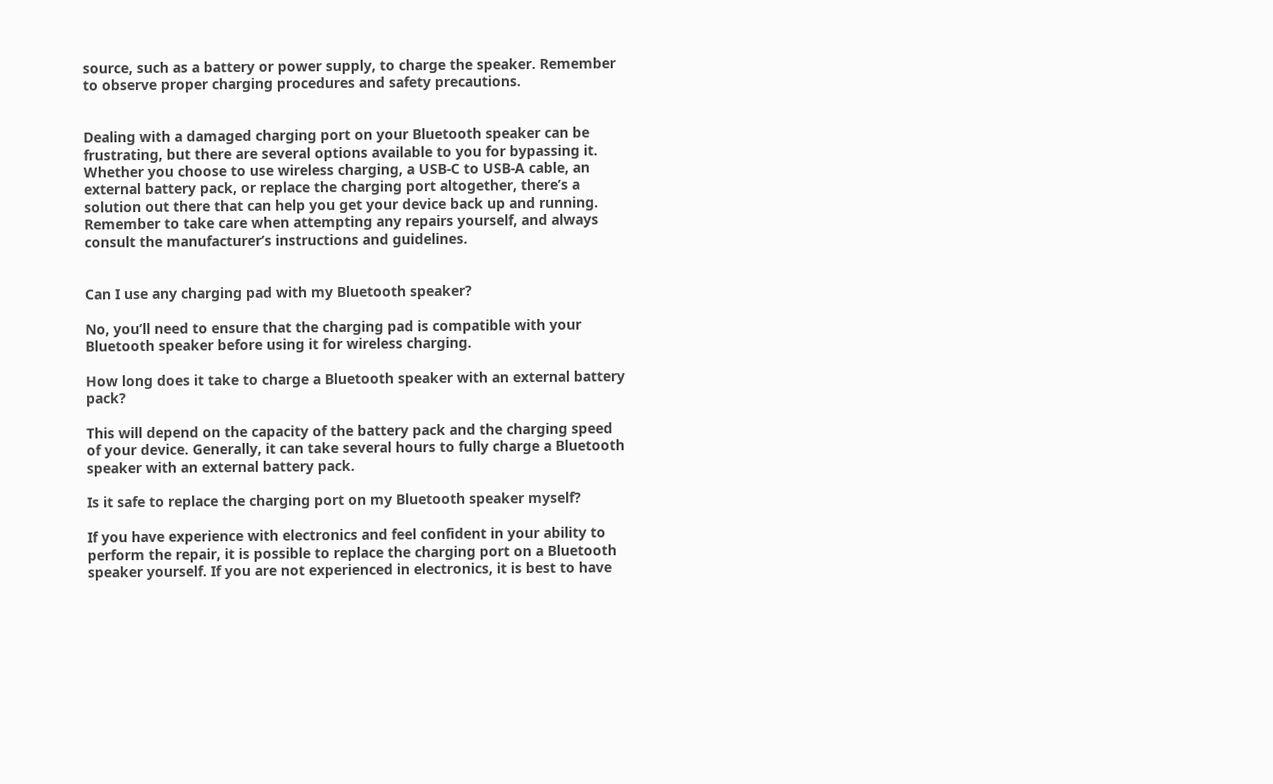source, such as a battery or power supply, to charge the speaker. Remember to observe proper charging procedures and safety precautions.


Dealing with a damaged charging port on your Bluetooth speaker can be frustrating, but there are several options available to you for bypassing it. Whether you choose to use wireless charging, a USB-C to USB-A cable, an external battery pack, or replace the charging port altogether, there’s a solution out there that can help you get your device back up and running. Remember to take care when attempting any repairs yourself, and always consult the manufacturer’s instructions and guidelines.


Can I use any charging pad with my Bluetooth speaker?

No, you’ll need to ensure that the charging pad is compatible with your Bluetooth speaker before using it for wireless charging.

How long does it take to charge a Bluetooth speaker with an external battery pack?

This will depend on the capacity of the battery pack and the charging speed of your device. Generally, it can take several hours to fully charge a Bluetooth speaker with an external battery pack.

Is it safe to replace the charging port on my Bluetooth speaker myself?

If you have experience with electronics and feel confident in your ability to perform the repair, it is possible to replace the charging port on a Bluetooth speaker yourself. If you are not experienced in electronics, it is best to have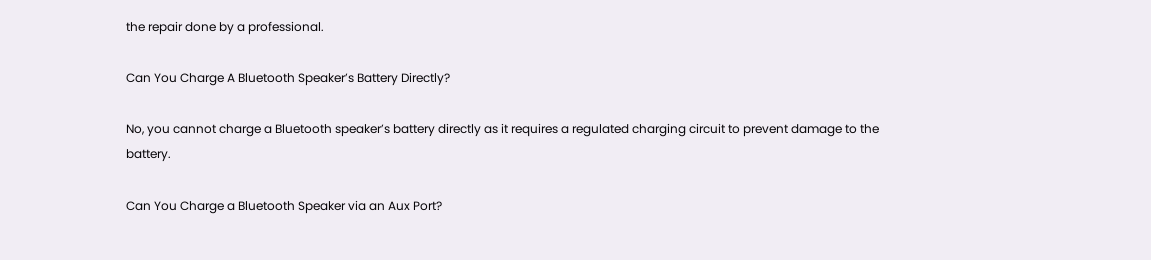the repair done by a professional.

Can You Charge A Bluetooth Speaker’s Battery Directly?

No, you cannot charge a Bluetooth speaker’s battery directly as it requires a regulated charging circuit to prevent damage to the battery.

Can You Charge a Bluetooth Speaker via an Aux Port?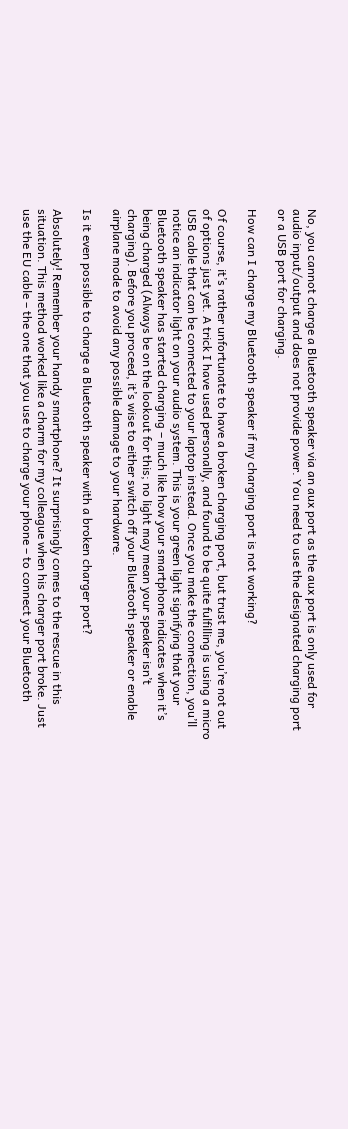No, you cannot charge a Bluetooth speaker via an aux port as the aux port is only used for audio input/output and does not provide power. You need to use the designated charging port or a USB port for charging.

How can I charge my Bluetooth speaker if my charging port is not working?

Of course, it’s rather unfortunate to have a broken charging port, but trust me, you’re not out of options just yet. A trick I have used personally, and found to be quite fulfilling is using a micro USB cable that can be connected to your laptop instead. Once you make the connection, you’ll notice an indicator light on your audio system. This is your green light signifying that your Bluetooth speaker has started charging – much like how your smartphone indicates when it’s being charged (Always be on the lookout for this; no light may mean your speaker isn’t charging). Before you proceed, it’s wise to either switch off your Bluetooth speaker or enable airplane mode to avoid any possible damage to your hardware.

Is it even possible to charge a Bluetooth speaker with a broken charger port?

Absolutely! Remember your handy smartphone? It surprisingly comes to the rescue in this situation. This method worked like a charm for my colleague when his charger port broke. Just use the EU cable – the one that you use to charge your phone – to connect your Bluetooth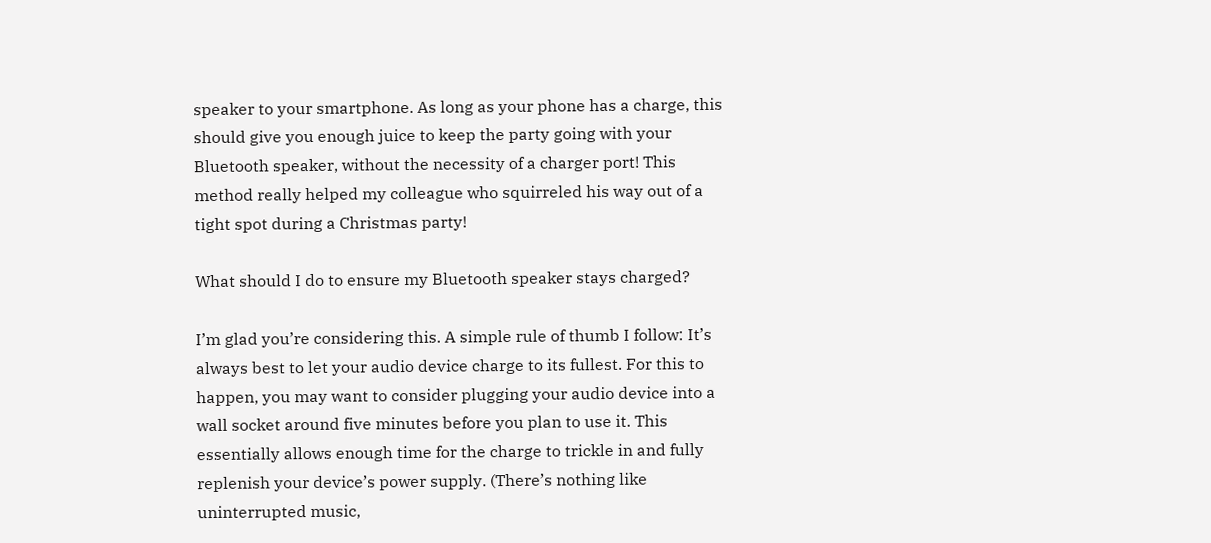speaker to your smartphone. As long as your phone has a charge, this should give you enough juice to keep the party going with your Bluetooth speaker, without the necessity of a charger port! This method really helped my colleague who squirreled his way out of a tight spot during a Christmas party!

What should I do to ensure my Bluetooth speaker stays charged?

I’m glad you’re considering this. A simple rule of thumb I follow: It’s always best to let your audio device charge to its fullest. For this to happen, you may want to consider plugging your audio device into a wall socket around five minutes before you plan to use it. This essentially allows enough time for the charge to trickle in and fully replenish your device’s power supply. (There’s nothing like uninterrupted music,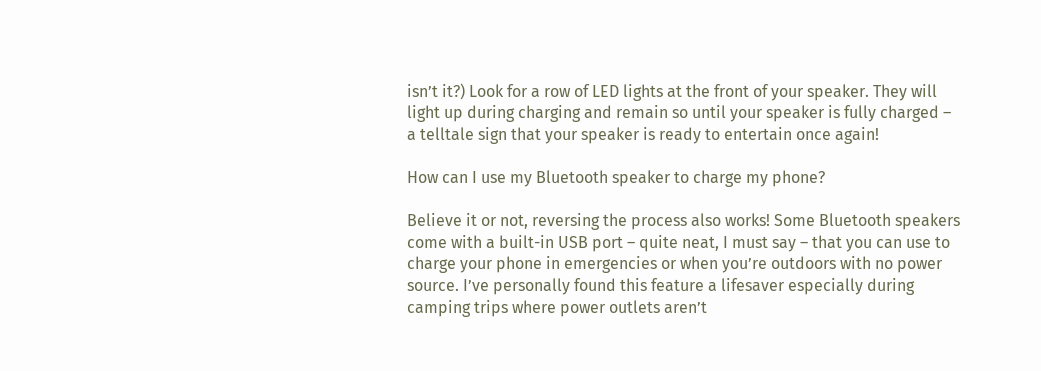isn’t it?) Look for a row of LED lights at the front of your speaker. They will light up during charging and remain so until your speaker is fully charged – a telltale sign that your speaker is ready to entertain once again!

How can I use my Bluetooth speaker to charge my phone?

Believe it or not, reversing the process also works! Some Bluetooth speakers come with a built-in USB port – quite neat, I must say – that you can use to charge your phone in emergencies or when you’re outdoors with no power source. I’ve personally found this feature a lifesaver especially during camping trips where power outlets aren’t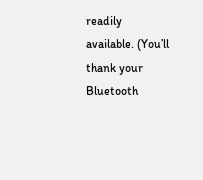readily available. (You’ll thank your Bluetooth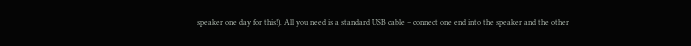speaker one day for this!). All you need is a standard USB cable – connect one end into the speaker and the other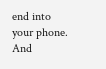end into your phone. And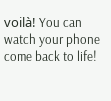voilà! You can watch your phone come back to life!